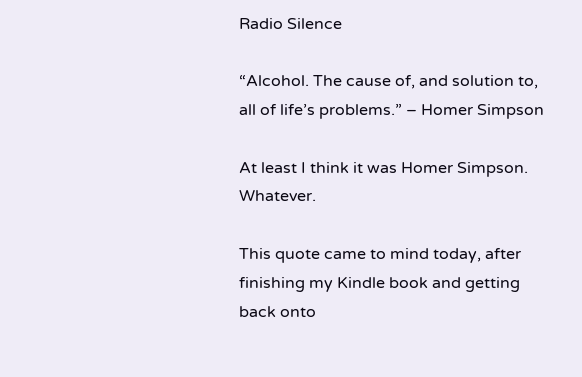Radio Silence

“Alcohol. The cause of, and solution to, all of life’s problems.” – Homer Simpson

At least I think it was Homer Simpson. Whatever.

This quote came to mind today, after finishing my Kindle book and getting back onto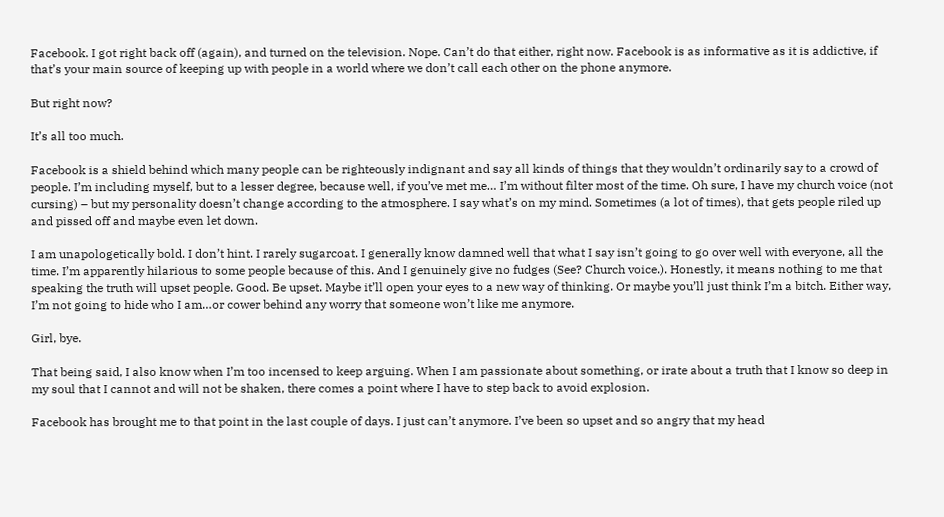Facebook. I got right back off (again), and turned on the television. Nope. Can’t do that either, right now. Facebook is as informative as it is addictive, if that’s your main source of keeping up with people in a world where we don’t call each other on the phone anymore.

But right now?

It’s all too much.

Facebook is a shield behind which many people can be righteously indignant and say all kinds of things that they wouldn’t ordinarily say to a crowd of people. I’m including myself, but to a lesser degree, because well, if you’ve met me… I’m without filter most of the time. Oh sure, I have my church voice (not cursing) – but my personality doesn’t change according to the atmosphere. I say what’s on my mind. Sometimes (a lot of times), that gets people riled up and pissed off and maybe even let down.

I am unapologetically bold. I don’t hint. I rarely sugarcoat. I generally know damned well that what I say isn’t going to go over well with everyone, all the time. I’m apparently hilarious to some people because of this. And I genuinely give no fudges (See? Church voice.). Honestly, it means nothing to me that speaking the truth will upset people. Good. Be upset. Maybe it’ll open your eyes to a new way of thinking. Or maybe you’ll just think I’m a bitch. Either way, I’m not going to hide who I am…or cower behind any worry that someone won’t like me anymore.

Girl, bye.

That being said, I also know when I’m too incensed to keep arguing. When I am passionate about something, or irate about a truth that I know so deep in my soul that I cannot and will not be shaken, there comes a point where I have to step back to avoid explosion.

Facebook has brought me to that point in the last couple of days. I just can’t anymore. I’ve been so upset and so angry that my head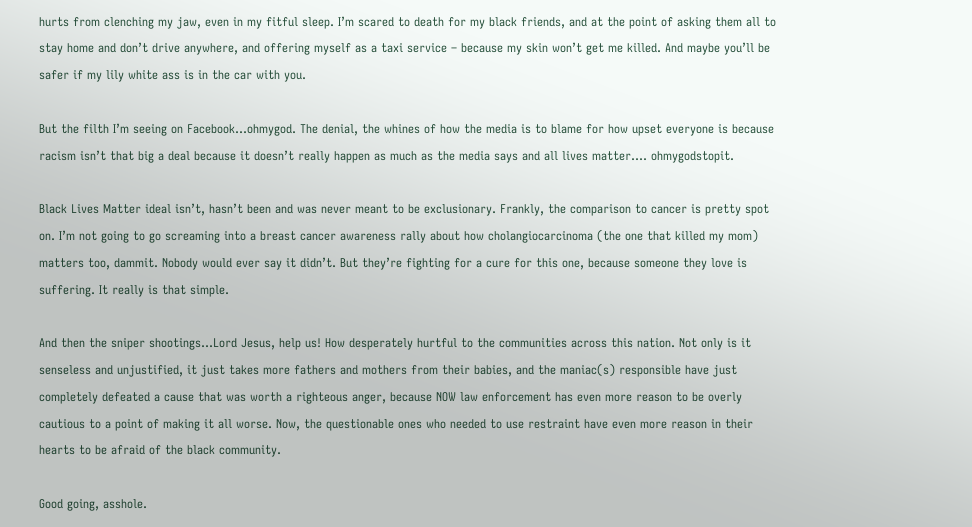hurts from clenching my jaw, even in my fitful sleep. I’m scared to death for my black friends, and at the point of asking them all to stay home and don’t drive anywhere, and offering myself as a taxi service – because my skin won’t get me killed. And maybe you’ll be safer if my lily white ass is in the car with you.

But the filth I’m seeing on Facebook…ohmygod. The denial, the whines of how the media is to blame for how upset everyone is because racism isn’t that big a deal because it doesn’t really happen as much as the media says and all lives matter…. ohmygodstopit.

Black Lives Matter ideal isn’t, hasn’t been and was never meant to be exclusionary. Frankly, the comparison to cancer is pretty spot on. I’m not going to go screaming into a breast cancer awareness rally about how cholangiocarcinoma (the one that killed my mom) matters too, dammit. Nobody would ever say it didn’t. But they’re fighting for a cure for this one, because someone they love is suffering. It really is that simple.

And then the sniper shootings…Lord Jesus, help us! How desperately hurtful to the communities across this nation. Not only is it senseless and unjustified, it just takes more fathers and mothers from their babies, and the maniac(s) responsible have just completely defeated a cause that was worth a righteous anger, because NOW law enforcement has even more reason to be overly cautious to a point of making it all worse. Now, the questionable ones who needed to use restraint have even more reason in their hearts to be afraid of the black community.

Good going, asshole.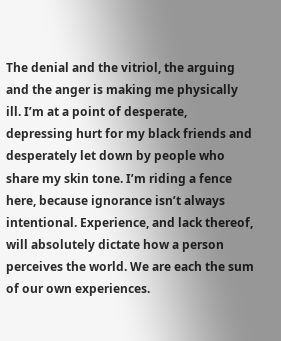The denial and the vitriol, the arguing and the anger is making me physically ill. I’m at a point of desperate, depressing hurt for my black friends and desperately let down by people who share my skin tone. I’m riding a fence here, because ignorance isn’t always intentional. Experience, and lack thereof, will absolutely dictate how a person perceives the world. We are each the sum of our own experiences.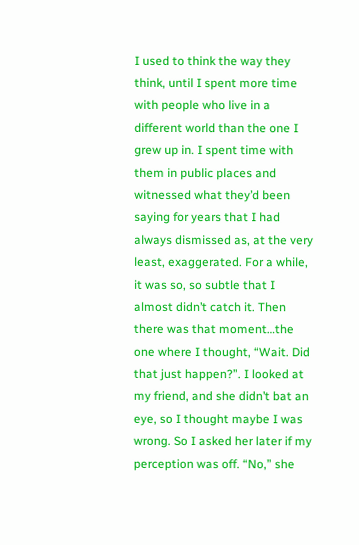I used to think the way they think, until I spent more time with people who live in a different world than the one I grew up in. I spent time with them in public places and witnessed what they’d been saying for years that I had always dismissed as, at the very least, exaggerated. For a while, it was so, so subtle that I almost didn’t catch it. Then there was that moment…the one where I thought, “Wait. Did that just happen?”. I looked at my friend, and she didn’t bat an eye, so I thought maybe I was wrong. So I asked her later if my perception was off. “No,” she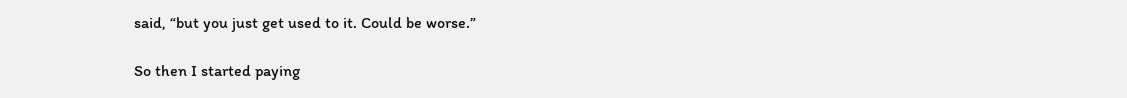said, “but you just get used to it. Could be worse.”

So then I started paying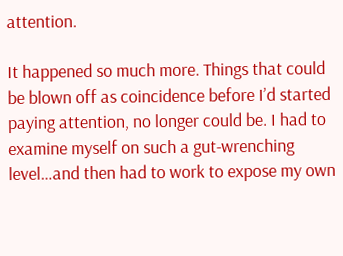attention.

It happened so much more. Things that could be blown off as coincidence before I’d started paying attention, no longer could be. I had to examine myself on such a gut-wrenching level…and then had to work to expose my own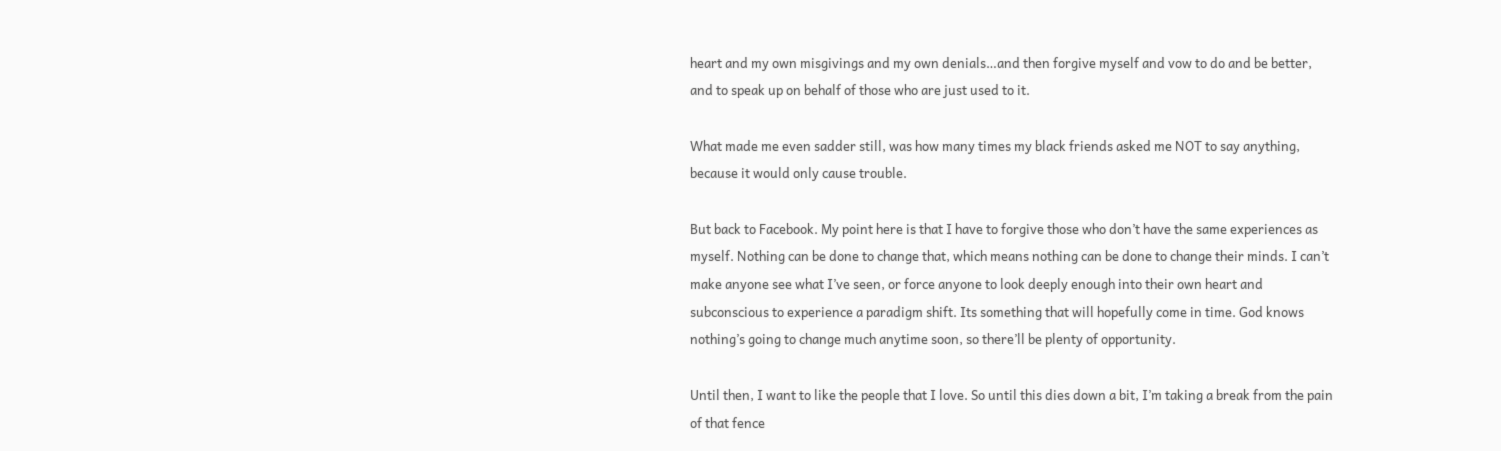heart and my own misgivings and my own denials…and then forgive myself and vow to do and be better, and to speak up on behalf of those who are just used to it.

What made me even sadder still, was how many times my black friends asked me NOT to say anything, because it would only cause trouble.

But back to Facebook. My point here is that I have to forgive those who don’t have the same experiences as myself. Nothing can be done to change that, which means nothing can be done to change their minds. I can’t make anyone see what I’ve seen, or force anyone to look deeply enough into their own heart and subconscious to experience a paradigm shift. Its something that will hopefully come in time. God knows nothing’s going to change much anytime soon, so there’ll be plenty of opportunity.

Until then, I want to like the people that I love. So until this dies down a bit, I’m taking a break from the pain of that fence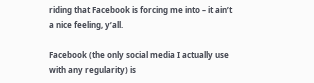riding that Facebook is forcing me into – it ain’t a nice feeling, y’all.

Facebook (the only social media I actually use with any regularity) is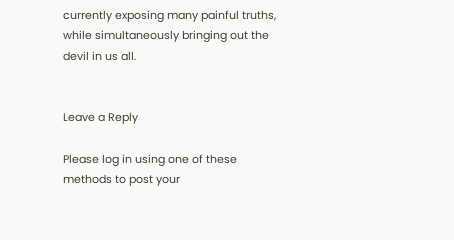currently exposing many painful truths, while simultaneously bringing out the devil in us all.


Leave a Reply

Please log in using one of these methods to post your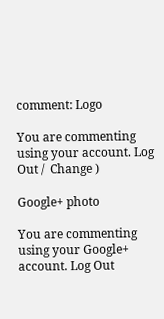comment: Logo

You are commenting using your account. Log Out /  Change )

Google+ photo

You are commenting using your Google+ account. Log Out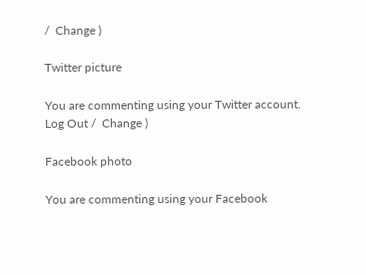/  Change )

Twitter picture

You are commenting using your Twitter account. Log Out /  Change )

Facebook photo

You are commenting using your Facebook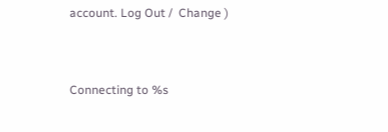account. Log Out /  Change )


Connecting to %s